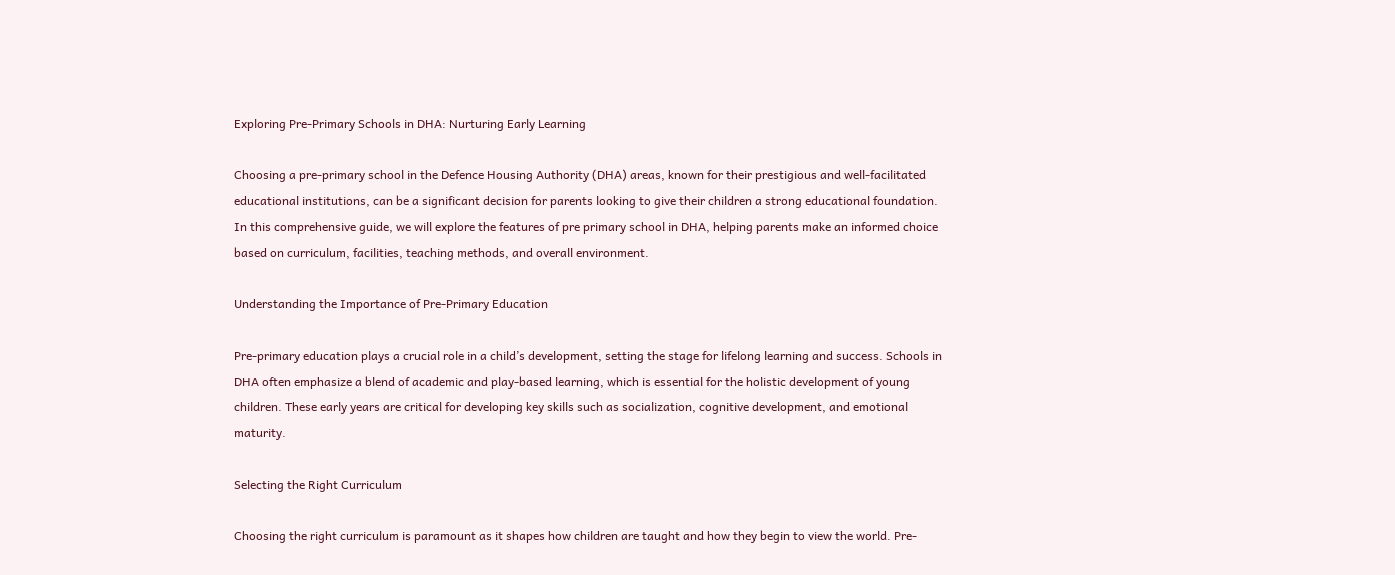Exploring Pre-Primary Schools in DHA: Nurturing Early Learning

Choosing a pre-primary school in the Defence Housing Authority (DHA) areas, known for their prestigious and well-facilitated educational institutions, can be a significant decision for parents looking to give their children a strong educational foundation. In this comprehensive guide, we will explore the features of pre primary school in DHA, helping parents make an informed choice based on curriculum, facilities, teaching methods, and overall environment.

Understanding the Importance of Pre-Primary Education

Pre-primary education plays a crucial role in a child’s development, setting the stage for lifelong learning and success. Schools in DHA often emphasize a blend of academic and play-based learning, which is essential for the holistic development of young children. These early years are critical for developing key skills such as socialization, cognitive development, and emotional maturity.

Selecting the Right Curriculum

Choosing the right curriculum is paramount as it shapes how children are taught and how they begin to view the world. Pre-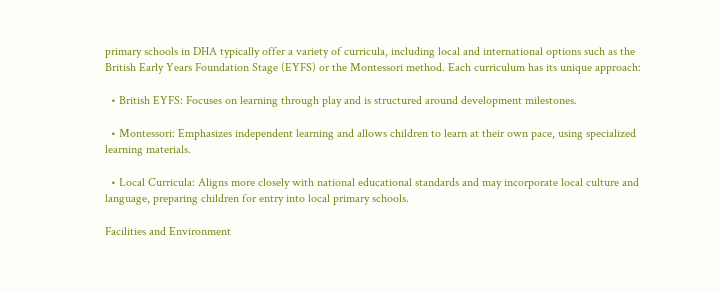primary schools in DHA typically offer a variety of curricula, including local and international options such as the British Early Years Foundation Stage (EYFS) or the Montessori method. Each curriculum has its unique approach:

  • British EYFS: Focuses on learning through play and is structured around development milestones.

  • Montessori: Emphasizes independent learning and allows children to learn at their own pace, using specialized learning materials.

  • Local Curricula: Aligns more closely with national educational standards and may incorporate local culture and language, preparing children for entry into local primary schools.

Facilities and Environment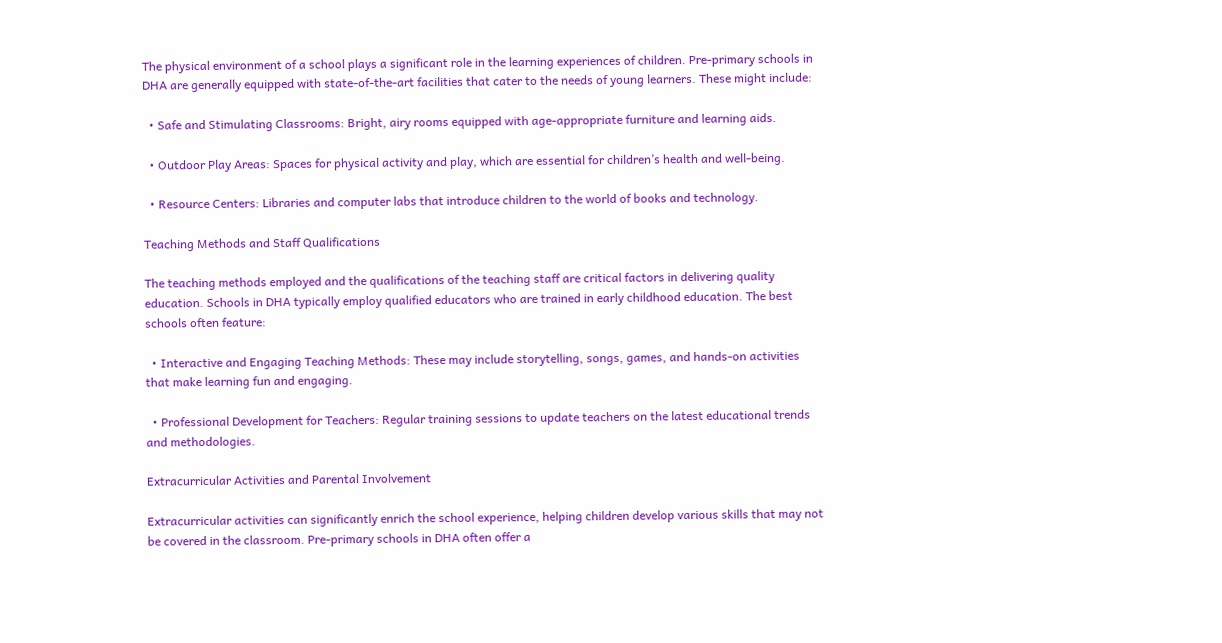The physical environment of a school plays a significant role in the learning experiences of children. Pre-primary schools in DHA are generally equipped with state-of-the-art facilities that cater to the needs of young learners. These might include:

  • Safe and Stimulating Classrooms: Bright, airy rooms equipped with age-appropriate furniture and learning aids.

  • Outdoor Play Areas: Spaces for physical activity and play, which are essential for children’s health and well-being.

  • Resource Centers: Libraries and computer labs that introduce children to the world of books and technology.

Teaching Methods and Staff Qualifications

The teaching methods employed and the qualifications of the teaching staff are critical factors in delivering quality education. Schools in DHA typically employ qualified educators who are trained in early childhood education. The best schools often feature:

  • Interactive and Engaging Teaching Methods: These may include storytelling, songs, games, and hands-on activities that make learning fun and engaging.

  • Professional Development for Teachers: Regular training sessions to update teachers on the latest educational trends and methodologies.

Extracurricular Activities and Parental Involvement

Extracurricular activities can significantly enrich the school experience, helping children develop various skills that may not be covered in the classroom. Pre-primary schools in DHA often offer a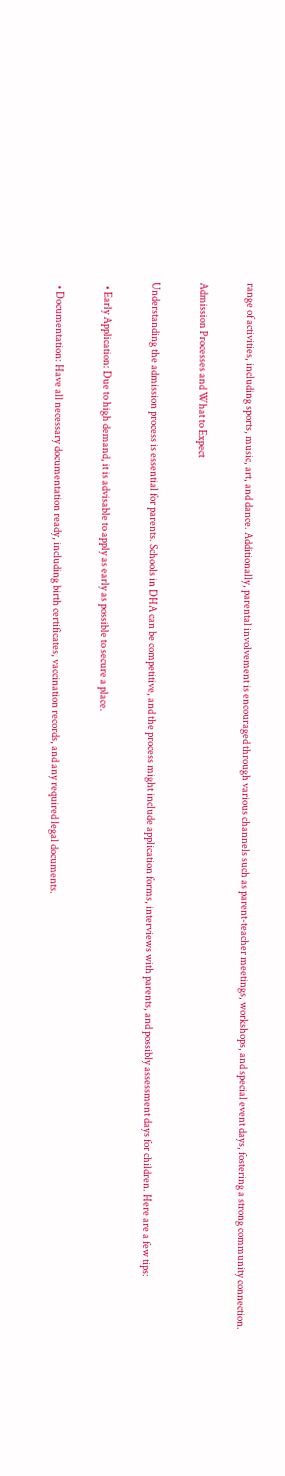range of activities, including sports, music, art, and dance. Additionally, parental involvement is encouraged through various channels such as parent-teacher meetings, workshops, and special event days, fostering a strong community connection.

Admission Processes and What to Expect

Understanding the admission process is essential for parents. Schools in DHA can be competitive, and the process might include application forms, interviews with parents, and possibly assessment days for children. Here are a few tips:

  • Early Application: Due to high demand, it is advisable to apply as early as possible to secure a place.

  • Documentation: Have all necessary documentation ready, including birth certificates, vaccination records, and any required legal documents.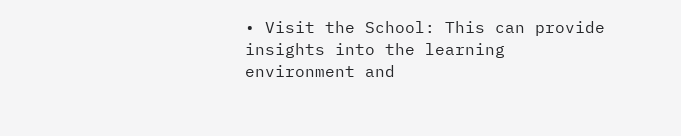• Visit the School: This can provide insights into the learning environment and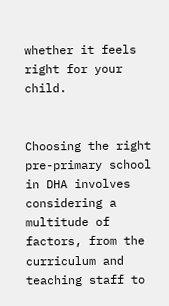whether it feels right for your child.


Choosing the right pre-primary school in DHA involves considering a multitude of factors, from the curriculum and teaching staff to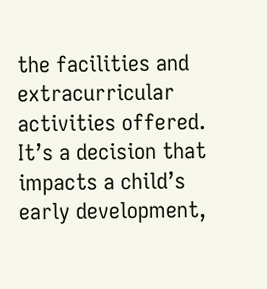the facilities and extracurricular activities offered. It’s a decision that impacts a child’s early development,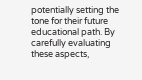potentially setting the tone for their future educational path. By carefully evaluating these aspects,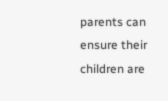parents can ensure their children are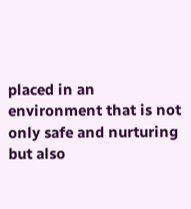placed in an environment that is not only safe and nurturing but also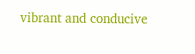vibrant and conducive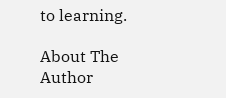to learning.

About The Author